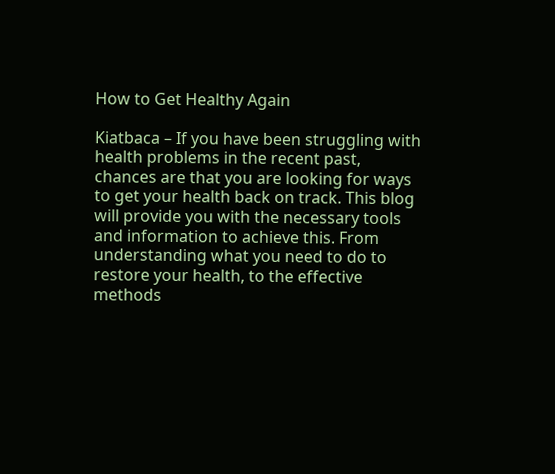How to Get Healthy Again

Kiatbaca – If you have been struggling with health problems in the recent past, chances are that you are looking for ways to get your health back on track. This blog will provide you with the necessary tools and information to achieve this. From understanding what you need to do to restore your health, to the effective methods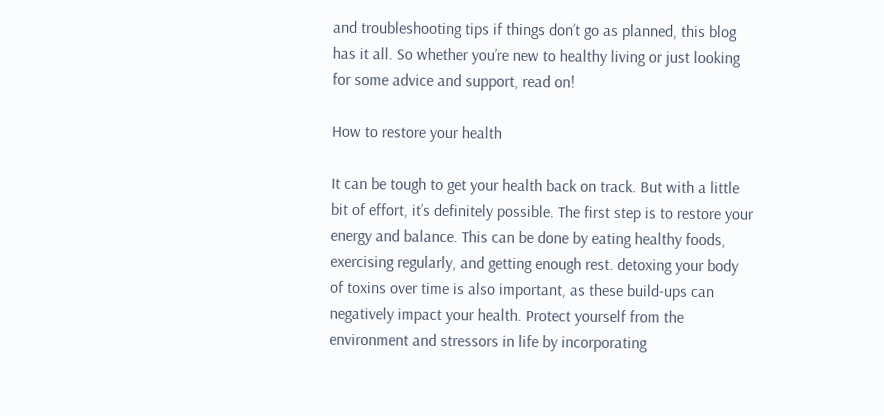and troubleshooting tips if things don’t go as planned, this blog has it all. So whether you’re new to healthy living or just looking for some advice and support, read on!

How to restore your health

It can be tough to get your health back on track. But with a little bit of effort, it’s definitely possible. The first step is to restore your energy and balance. This can be done by eating healthy foods, exercising regularly, and getting enough rest. detoxing your body of toxins over time is also important, as these build-ups can negatively impact your health. Protect yourself from the environment and stressors in life by incorporating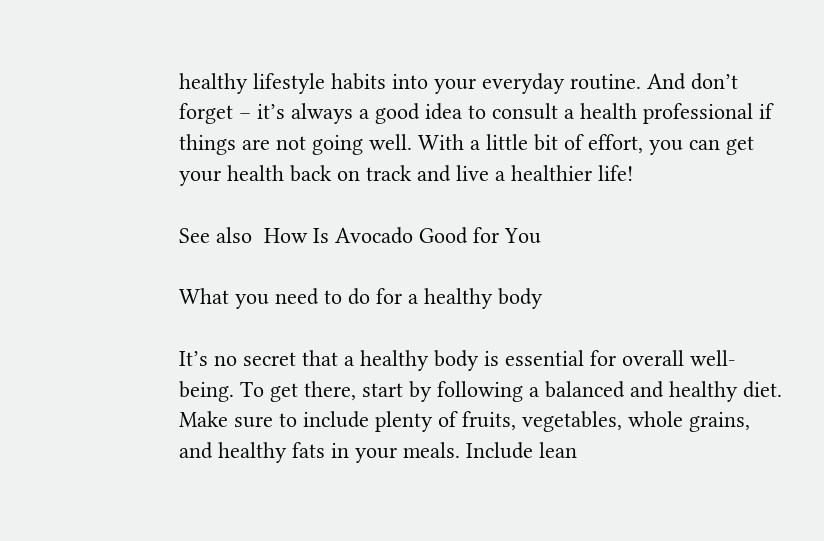healthy lifestyle habits into your everyday routine. And don’t forget – it’s always a good idea to consult a health professional if things are not going well. With a little bit of effort, you can get your health back on track and live a healthier life!

See also  How Is Avocado Good for You

What you need to do for a healthy body

It’s no secret that a healthy body is essential for overall well-being. To get there, start by following a balanced and healthy diet. Make sure to include plenty of fruits, vegetables, whole grains, and healthy fats in your meals. Include lean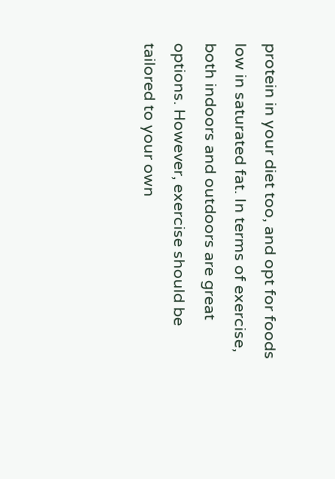protein in your diet too, and opt for foods low in saturated fat. In terms of exercise, both indoors and outdoors are great options. However, exercise should be tailored to your own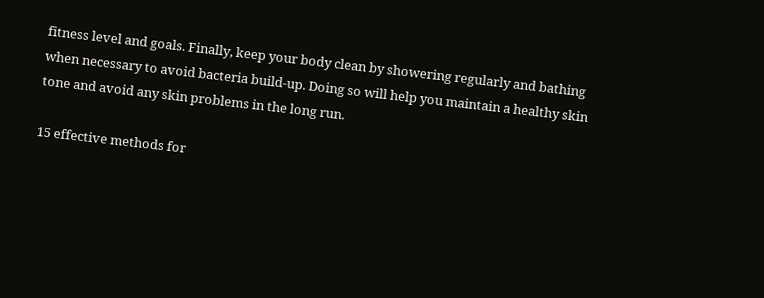fitness level and goals. Finally, keep your body clean by showering regularly and bathing when necessary to avoid bacteria build-up. Doing so will help you maintain a healthy skin tone and avoid any skin problems in the long run.

15 effective methods for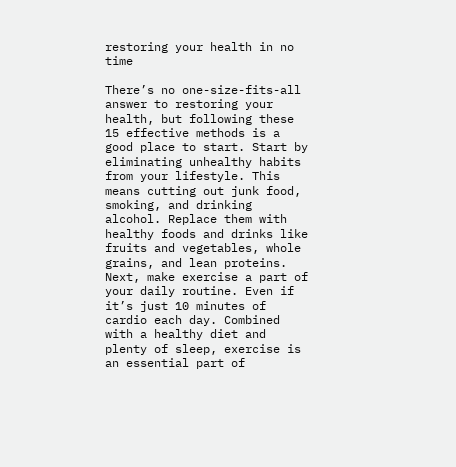restoring your health in no time

There’s no one-size-fits-all answer to restoring your health, but following these 15 effective methods is a good place to start. Start by eliminating unhealthy habits from your lifestyle. This means cutting out junk food, smoking, and drinking alcohol. Replace them with healthy foods and drinks like fruits and vegetables, whole grains, and lean proteins. Next, make exercise a part of your daily routine. Even if it’s just 10 minutes of cardio each day. Combined with a healthy diet and plenty of sleep, exercise is an essential part of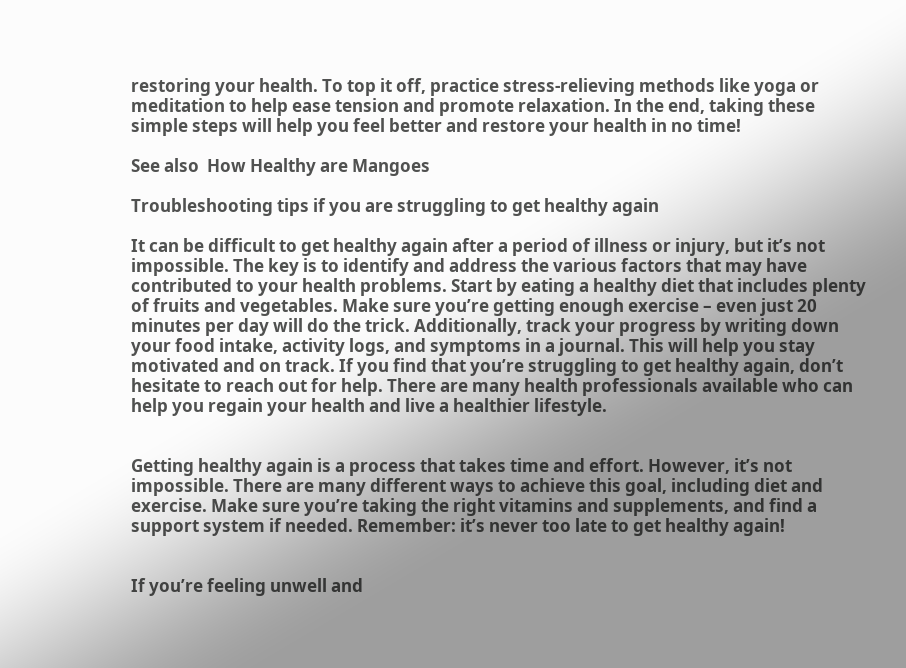restoring your health. To top it off, practice stress-relieving methods like yoga or meditation to help ease tension and promote relaxation. In the end, taking these simple steps will help you feel better and restore your health in no time!

See also  How Healthy are Mangoes

Troubleshooting tips if you are struggling to get healthy again

It can be difficult to get healthy again after a period of illness or injury, but it’s not impossible. The key is to identify and address the various factors that may have contributed to your health problems. Start by eating a healthy diet that includes plenty of fruits and vegetables. Make sure you’re getting enough exercise – even just 20 minutes per day will do the trick. Additionally, track your progress by writing down your food intake, activity logs, and symptoms in a journal. This will help you stay motivated and on track. If you find that you’re struggling to get healthy again, don’t hesitate to reach out for help. There are many health professionals available who can help you regain your health and live a healthier lifestyle.


Getting healthy again is a process that takes time and effort. However, it’s not impossible. There are many different ways to achieve this goal, including diet and exercise. Make sure you’re taking the right vitamins and supplements, and find a support system if needed. Remember: it’s never too late to get healthy again!


If you’re feeling unwell and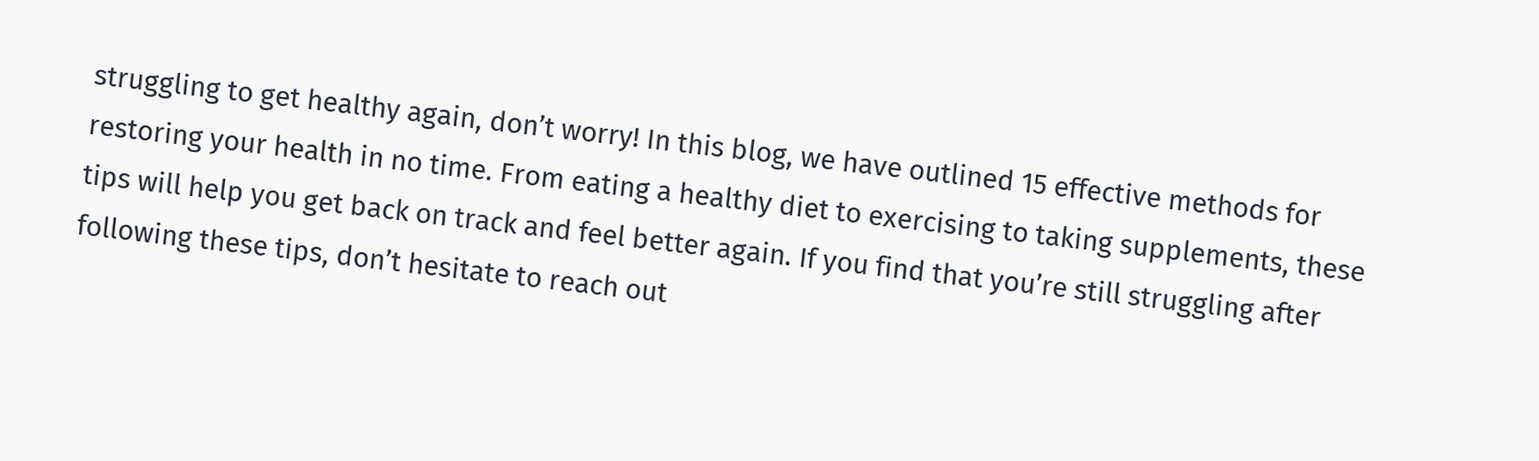struggling to get healthy again, don’t worry! In this blog, we have outlined 15 effective methods for restoring your health in no time. From eating a healthy diet to exercising to taking supplements, these tips will help you get back on track and feel better again. If you find that you’re still struggling after following these tips, don’t hesitate to reach out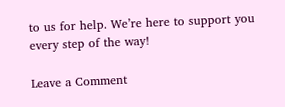to us for help. We’re here to support you every step of the way!

Leave a Comment